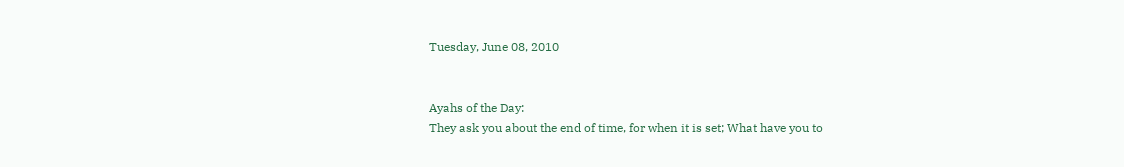Tuesday, June 08, 2010


Ayahs of the Day:
They ask you about the end of time, for when it is set; What have you to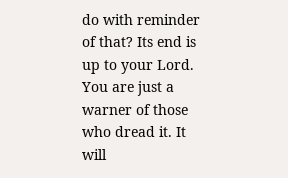do with reminder of that? Its end is up to your Lord. You are just a warner of those who dread it. It will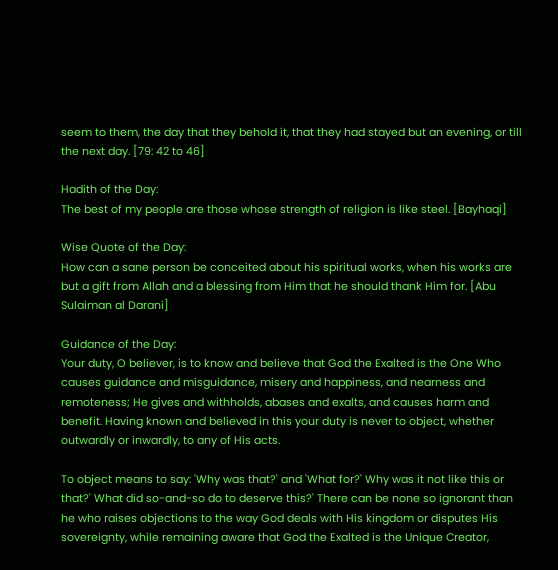seem to them, the day that they behold it, that they had stayed but an evening, or till the next day. [79: 42 to 46]

Hadith of the Day:
The best of my people are those whose strength of religion is like steel. [Bayhaqi]

Wise Quote of the Day:
How can a sane person be conceited about his spiritual works, when his works are but a gift from Allah and a blessing from Him that he should thank Him for. [Abu Sulaiman al Darani]

Guidance of the Day:
Your duty, O believer, is to know and believe that God the Exalted is the One Who causes guidance and misguidance, misery and happiness, and nearness and remoteness; He gives and withholds, abases and exalts, and causes harm and benefit. Having known and believed in this your duty is never to object, whether outwardly or inwardly, to any of His acts.

To object means to say: 'Why was that?' and 'What for?' Why was it not like this or that?' What did so-and-so do to deserve this?' There can be none so ignorant than he who raises objections to the way God deals with His kingdom or disputes His sovereignty, while remaining aware that God the Exalted is the Unique Creator,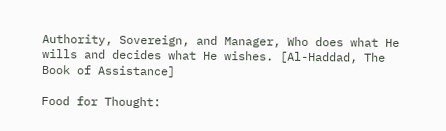Authority, Sovereign, and Manager, Who does what He wills and decides what He wishes. [Al-Haddad, The Book of Assistance]

Food for Thought: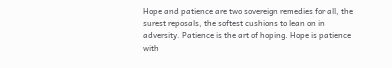Hope and patience are two sovereign remedies for all, the surest reposals, the softest cushions to lean on in adversity. Patience is the art of hoping. Hope is patience with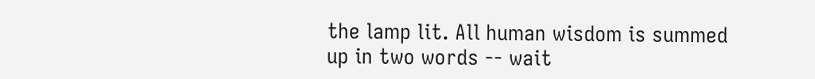the lamp lit. All human wisdom is summed up in two words -- wait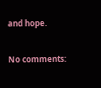and hope.

No comments: